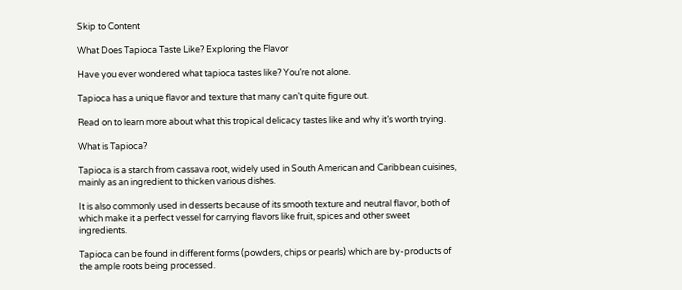Skip to Content

What Does Tapioca Taste Like? Exploring the Flavor

Have you ever wondered what tapioca tastes like? You’re not alone.

Tapioca has a unique flavor and texture that many can’t quite figure out.

Read on to learn more about what this tropical delicacy tastes like and why it’s worth trying.

What is Tapioca?

Tapioca is a starch from cassava root, widely used in South American and Caribbean cuisines, mainly as an ingredient to thicken various dishes.

It is also commonly used in desserts because of its smooth texture and neutral flavor, both of which make it a perfect vessel for carrying flavors like fruit, spices and other sweet ingredients.

Tapioca can be found in different forms (powders, chips or pearls) which are by-products of the ample roots being processed.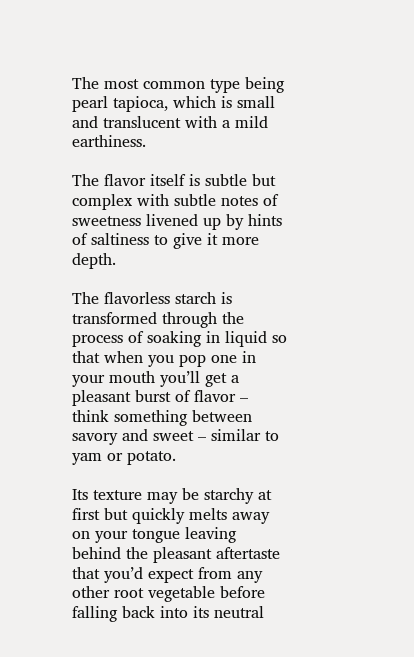The most common type being pearl tapioca, which is small and translucent with a mild earthiness.

The flavor itself is subtle but complex with subtle notes of sweetness livened up by hints of saltiness to give it more depth.

The flavorless starch is transformed through the process of soaking in liquid so that when you pop one in your mouth you’ll get a pleasant burst of flavor – think something between savory and sweet – similar to yam or potato.

Its texture may be starchy at first but quickly melts away on your tongue leaving behind the pleasant aftertaste that you’d expect from any other root vegetable before falling back into its neutral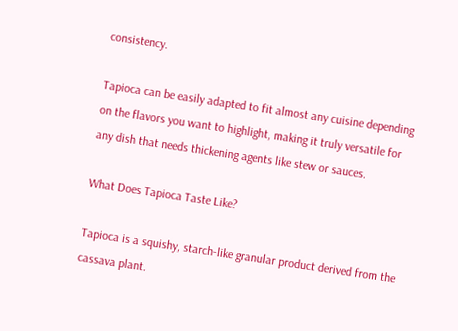consistency.

Tapioca can be easily adapted to fit almost any cuisine depending on the flavors you want to highlight, making it truly versatile for any dish that needs thickening agents like stew or sauces.

What Does Tapioca Taste Like?

Tapioca is a squishy, starch-like granular product derived from the cassava plant.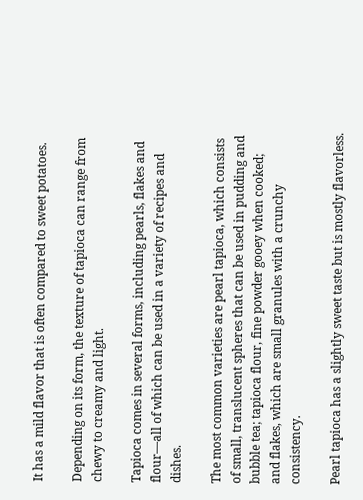It has a mild flavor that is often compared to sweet potatoes.

Depending on its form, the texture of tapioca can range from chewy to creamy and light.

Tapioca comes in several forms, including pearls, flakes and flour—all of which can be used in a variety of recipes and dishes.

The most common varieties are pearl tapioca, which consists of small, translucent spheres that can be used in pudding and bubble tea; tapioca flour, fine powder gooey when cooked; and flakes, which are small granules with a crunchy consistency.

Pearl tapioca has a slightly sweet taste but is mostly flavorless.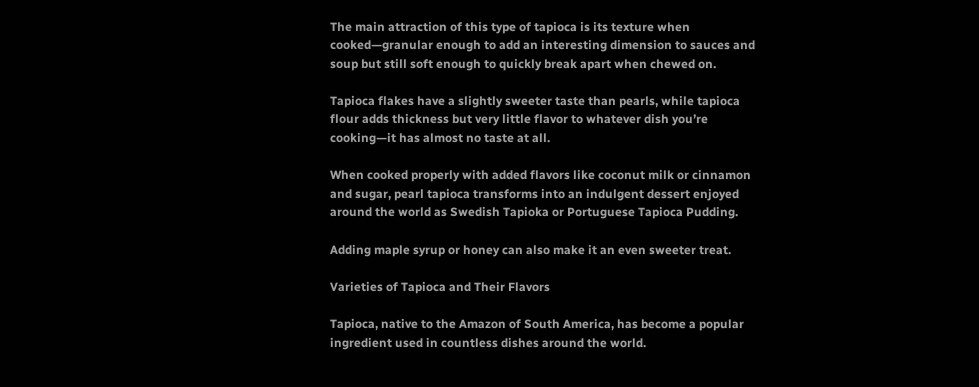The main attraction of this type of tapioca is its texture when cooked—granular enough to add an interesting dimension to sauces and soup but still soft enough to quickly break apart when chewed on.

Tapioca flakes have a slightly sweeter taste than pearls, while tapioca flour adds thickness but very little flavor to whatever dish you’re cooking—it has almost no taste at all.

When cooked properly with added flavors like coconut milk or cinnamon and sugar, pearl tapioca transforms into an indulgent dessert enjoyed around the world as Swedish Tapioka or Portuguese Tapioca Pudding.

Adding maple syrup or honey can also make it an even sweeter treat.

Varieties of Tapioca and Their Flavors

Tapioca, native to the Amazon of South America, has become a popular ingredient used in countless dishes around the world.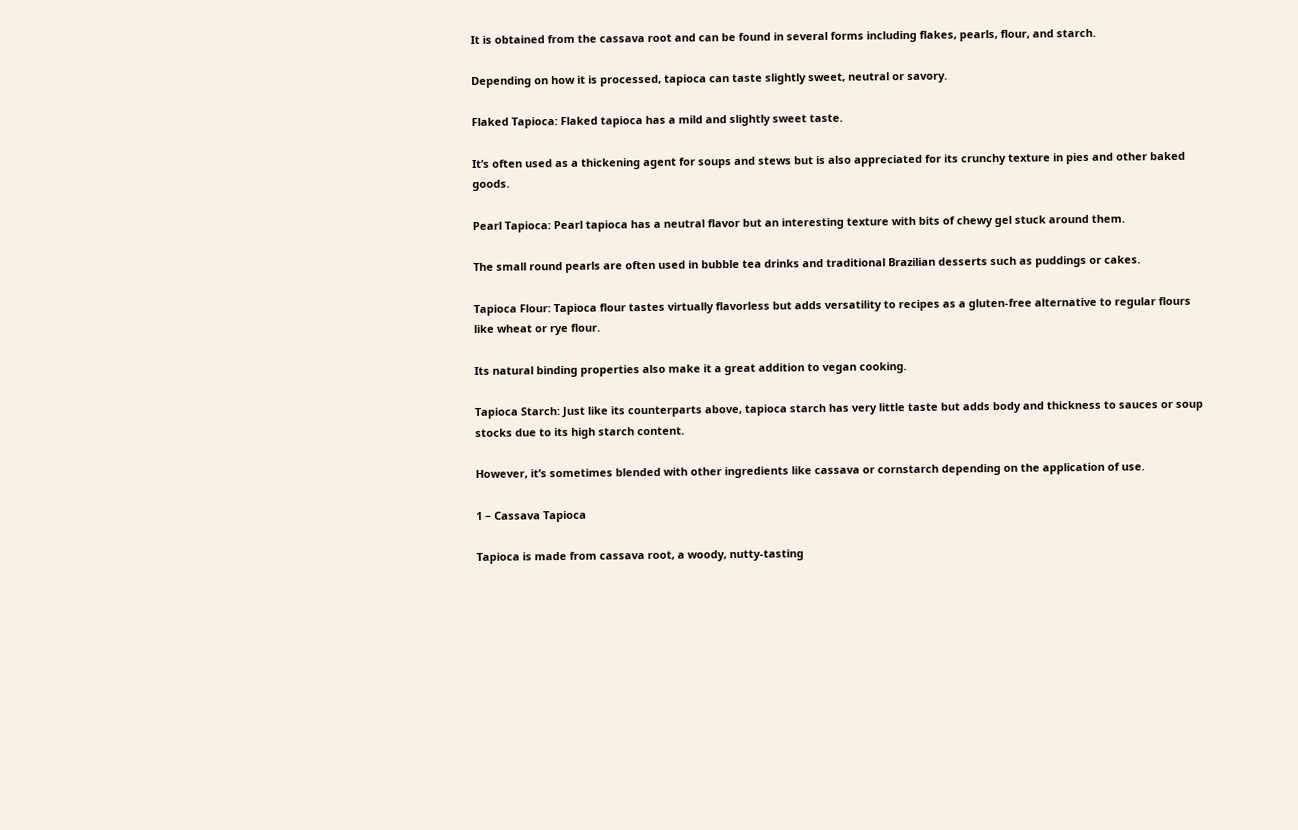It is obtained from the cassava root and can be found in several forms including flakes, pearls, flour, and starch.

Depending on how it is processed, tapioca can taste slightly sweet, neutral or savory.

Flaked Tapioca: Flaked tapioca has a mild and slightly sweet taste.

It’s often used as a thickening agent for soups and stews but is also appreciated for its crunchy texture in pies and other baked goods.

Pearl Tapioca: Pearl tapioca has a neutral flavor but an interesting texture with bits of chewy gel stuck around them.

The small round pearls are often used in bubble tea drinks and traditional Brazilian desserts such as puddings or cakes.

Tapioca Flour: Tapioca flour tastes virtually flavorless but adds versatility to recipes as a gluten-free alternative to regular flours like wheat or rye flour.

Its natural binding properties also make it a great addition to vegan cooking.

Tapioca Starch: Just like its counterparts above, tapioca starch has very little taste but adds body and thickness to sauces or soup stocks due to its high starch content.

However, it’s sometimes blended with other ingredients like cassava or cornstarch depending on the application of use.

1 – Cassava Tapioca

Tapioca is made from cassava root, a woody, nutty-tasting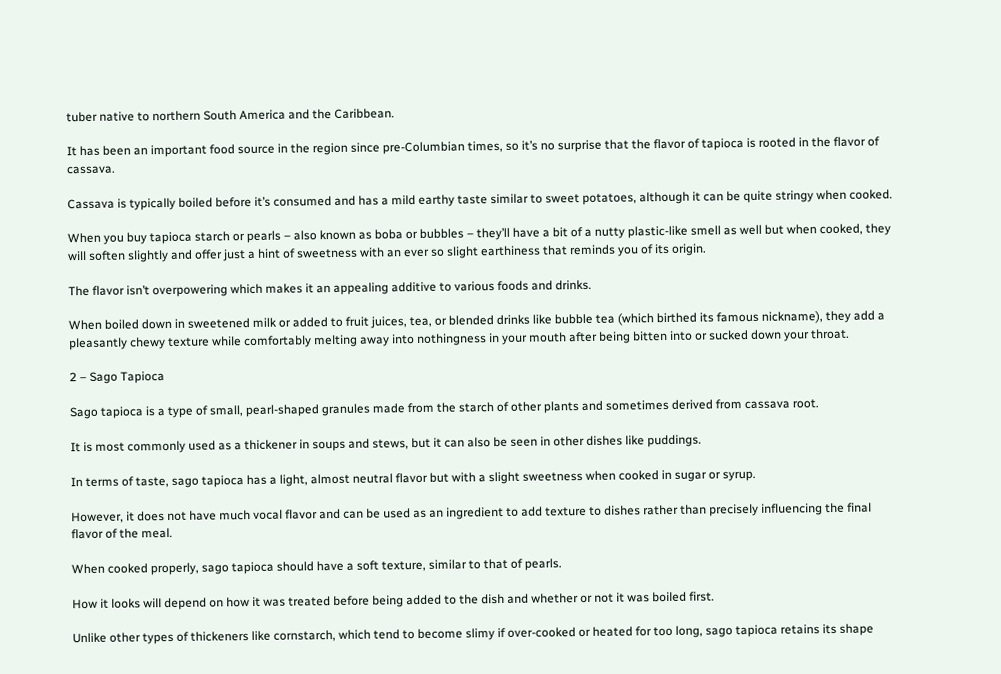tuber native to northern South America and the Caribbean.

It has been an important food source in the region since pre-Columbian times, so it’s no surprise that the flavor of tapioca is rooted in the flavor of cassava.

Cassava is typically boiled before it’s consumed and has a mild earthy taste similar to sweet potatoes, although it can be quite stringy when cooked.

When you buy tapioca starch or pearls – also known as boba or bubbles – they’ll have a bit of a nutty plastic-like smell as well but when cooked, they will soften slightly and offer just a hint of sweetness with an ever so slight earthiness that reminds you of its origin.

The flavor isn’t overpowering which makes it an appealing additive to various foods and drinks.

When boiled down in sweetened milk or added to fruit juices, tea, or blended drinks like bubble tea (which birthed its famous nickname), they add a pleasantly chewy texture while comfortably melting away into nothingness in your mouth after being bitten into or sucked down your throat.

2 – Sago Tapioca

Sago tapioca is a type of small, pearl-shaped granules made from the starch of other plants and sometimes derived from cassava root.

It is most commonly used as a thickener in soups and stews, but it can also be seen in other dishes like puddings.

In terms of taste, sago tapioca has a light, almost neutral flavor but with a slight sweetness when cooked in sugar or syrup.

However, it does not have much vocal flavor and can be used as an ingredient to add texture to dishes rather than precisely influencing the final flavor of the meal.

When cooked properly, sago tapioca should have a soft texture, similar to that of pearls.

How it looks will depend on how it was treated before being added to the dish and whether or not it was boiled first.

Unlike other types of thickeners like cornstarch, which tend to become slimy if over-cooked or heated for too long, sago tapioca retains its shape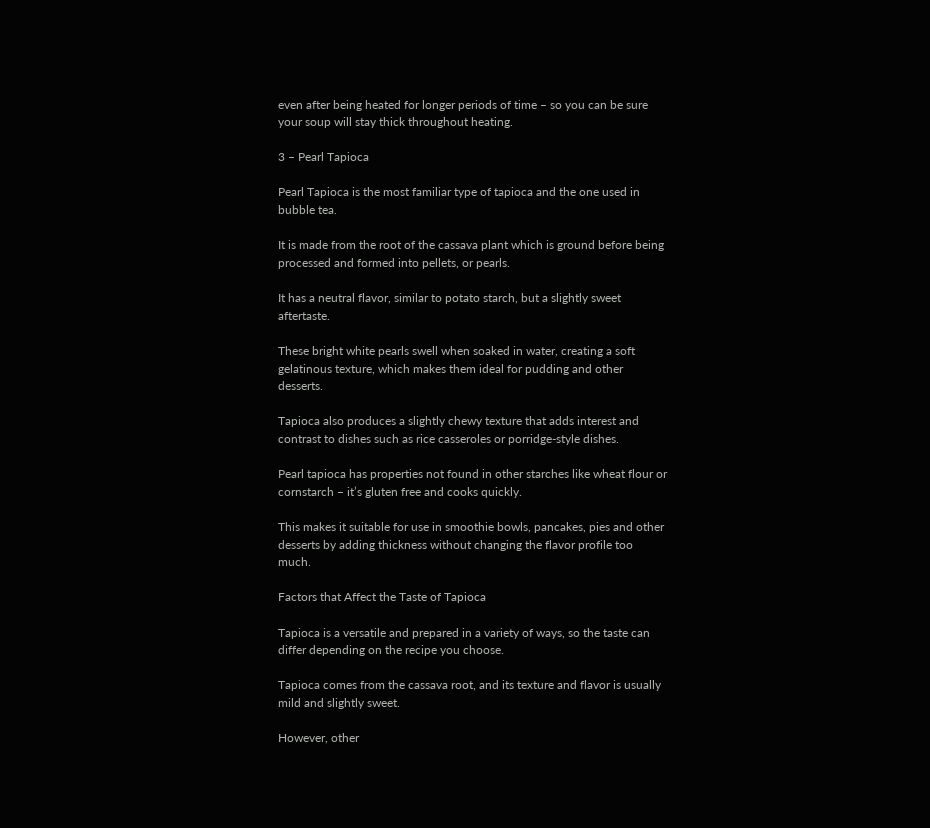even after being heated for longer periods of time – so you can be sure your soup will stay thick throughout heating.

3 – Pearl Tapioca

Pearl Tapioca is the most familiar type of tapioca and the one used in bubble tea.

It is made from the root of the cassava plant which is ground before being processed and formed into pellets, or pearls.

It has a neutral flavor, similar to potato starch, but a slightly sweet aftertaste.

These bright white pearls swell when soaked in water, creating a soft gelatinous texture, which makes them ideal for pudding and other desserts.

Tapioca also produces a slightly chewy texture that adds interest and contrast to dishes such as rice casseroles or porridge-style dishes.

Pearl tapioca has properties not found in other starches like wheat flour or cornstarch – it’s gluten free and cooks quickly.

This makes it suitable for use in smoothie bowls, pancakes, pies and other desserts by adding thickness without changing the flavor profile too much.

Factors that Affect the Taste of Tapioca

Tapioca is a versatile and prepared in a variety of ways, so the taste can differ depending on the recipe you choose.

Tapioca comes from the cassava root, and its texture and flavor is usually mild and slightly sweet.

However, other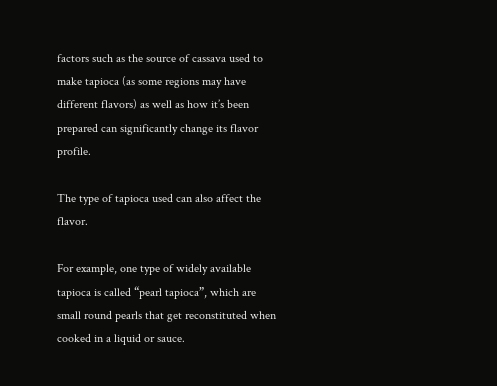factors such as the source of cassava used to make tapioca (as some regions may have different flavors) as well as how it’s been prepared can significantly change its flavor profile.

The type of tapioca used can also affect the flavor.

For example, one type of widely available tapioca is called “pearl tapioca”, which are small round pearls that get reconstituted when cooked in a liquid or sauce.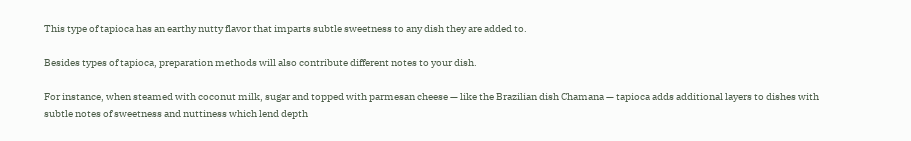This type of tapioca has an earthy nutty flavor that imparts subtle sweetness to any dish they are added to.

Besides types of tapioca, preparation methods will also contribute different notes to your dish.

For instance, when steamed with coconut milk, sugar and topped with parmesan cheese — like the Brazilian dish Chamana — tapioca adds additional layers to dishes with subtle notes of sweetness and nuttiness which lend depth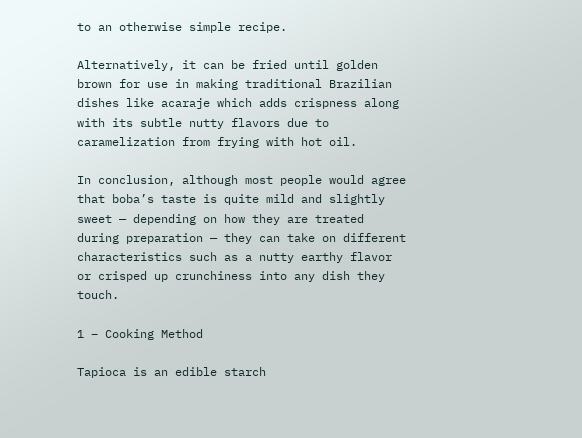to an otherwise simple recipe.

Alternatively, it can be fried until golden brown for use in making traditional Brazilian dishes like acaraje which adds crispness along with its subtle nutty flavors due to caramelization from frying with hot oil.

In conclusion, although most people would agree that boba’s taste is quite mild and slightly sweet — depending on how they are treated during preparation — they can take on different characteristics such as a nutty earthy flavor or crisped up crunchiness into any dish they touch.

1 – Cooking Method

Tapioca is an edible starch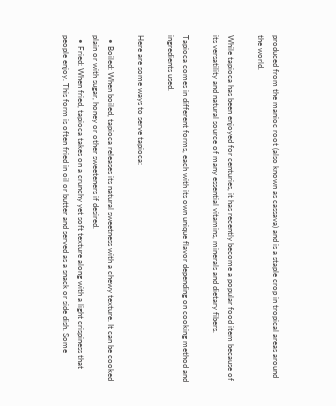produced from the manioc root (also known as cassava) and is a staple crop in tropical areas around the world.

While tapioca has been enjoyed for centuries, it has recently become a popular food item because of its versatility and natural source of many essential vitamins, minerals and dietary fibers.

Tapioca comes in different forms, each with its own unique flavor depending on cooking method and ingredients used.

Here are some ways to serve tapioca:

  • Boiled: When boiled, tapioca releases its natural sweetness with a chewy texture. It can be cooked plain or with sugar, honey or other sweeteners if desired.
  • Fried: When fried, tapioca takes on a crunchy yet soft texture along with a light crispiness that people enjoy. This form is often fried in oil or butter and served as a snack or side dish. Some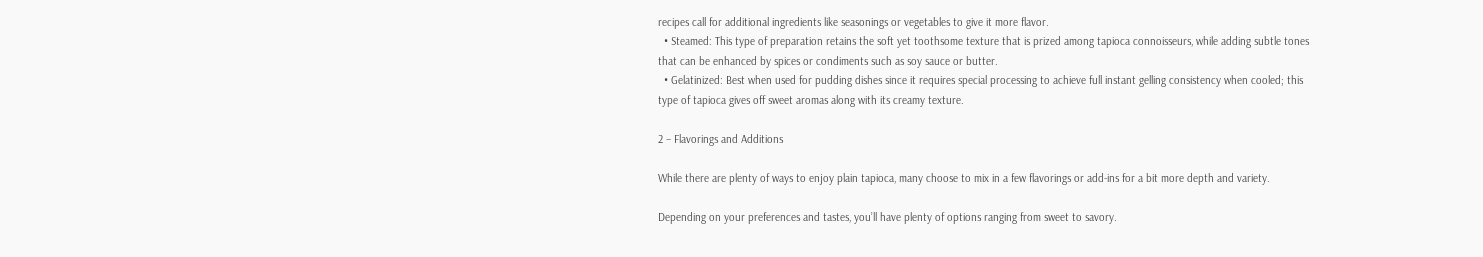recipes call for additional ingredients like seasonings or vegetables to give it more flavor.
  • Steamed: This type of preparation retains the soft yet toothsome texture that is prized among tapioca connoisseurs, while adding subtle tones that can be enhanced by spices or condiments such as soy sauce or butter.
  • Gelatinized: Best when used for pudding dishes since it requires special processing to achieve full instant gelling consistency when cooled; this type of tapioca gives off sweet aromas along with its creamy texture.

2 – Flavorings and Additions

While there are plenty of ways to enjoy plain tapioca, many choose to mix in a few flavorings or add-ins for a bit more depth and variety.

Depending on your preferences and tastes, you’ll have plenty of options ranging from sweet to savory.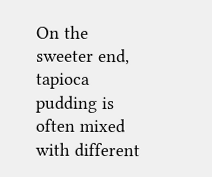On the sweeter end, tapioca pudding is often mixed with different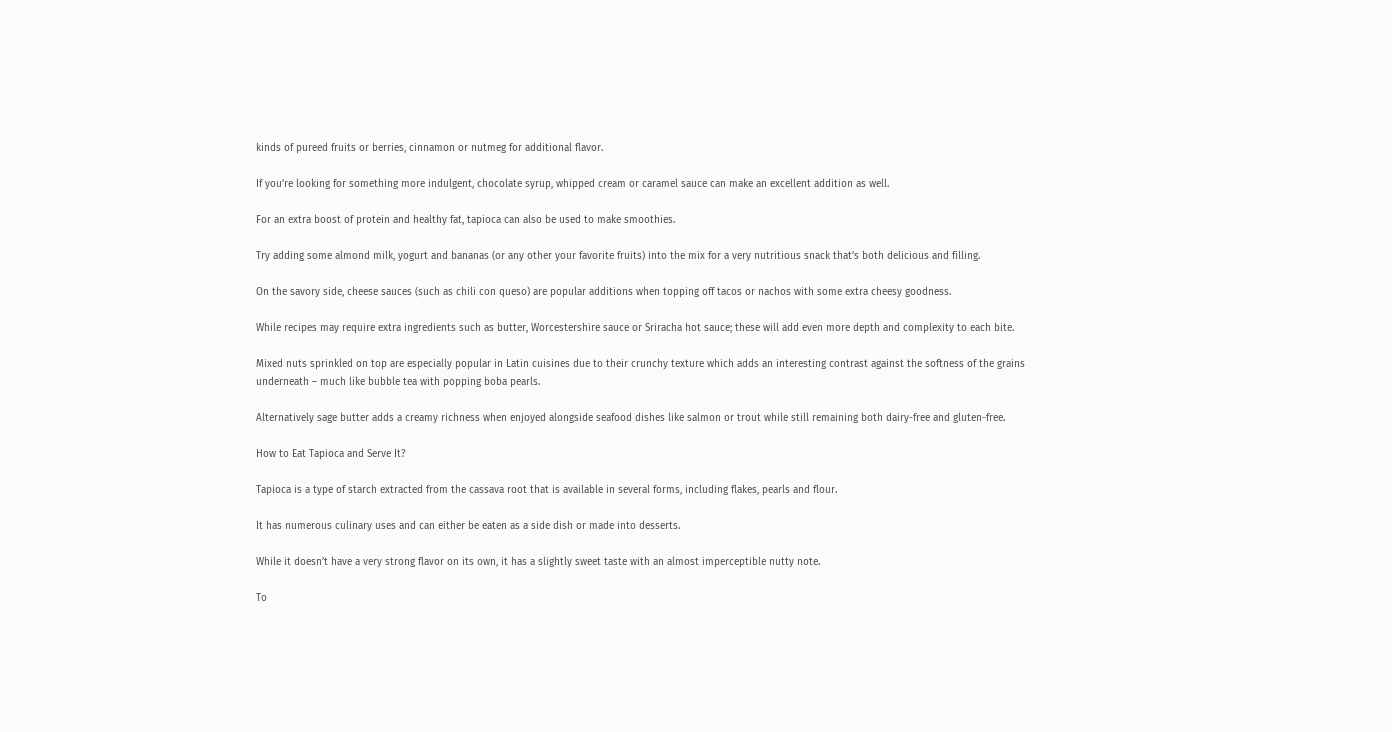kinds of pureed fruits or berries, cinnamon or nutmeg for additional flavor.

If you’re looking for something more indulgent, chocolate syrup, whipped cream or caramel sauce can make an excellent addition as well.

For an extra boost of protein and healthy fat, tapioca can also be used to make smoothies.

Try adding some almond milk, yogurt and bananas (or any other your favorite fruits) into the mix for a very nutritious snack that’s both delicious and filling.

On the savory side, cheese sauces (such as chili con queso) are popular additions when topping off tacos or nachos with some extra cheesy goodness.

While recipes may require extra ingredients such as butter, Worcestershire sauce or Sriracha hot sauce; these will add even more depth and complexity to each bite.

Mixed nuts sprinkled on top are especially popular in Latin cuisines due to their crunchy texture which adds an interesting contrast against the softness of the grains underneath – much like bubble tea with popping boba pearls.

Alternatively sage butter adds a creamy richness when enjoyed alongside seafood dishes like salmon or trout while still remaining both dairy-free and gluten-free.

How to Eat Tapioca and Serve It?

Tapioca is a type of starch extracted from the cassava root that is available in several forms, including flakes, pearls and flour.

It has numerous culinary uses and can either be eaten as a side dish or made into desserts.

While it doesn’t have a very strong flavor on its own, it has a slightly sweet taste with an almost imperceptible nutty note.

To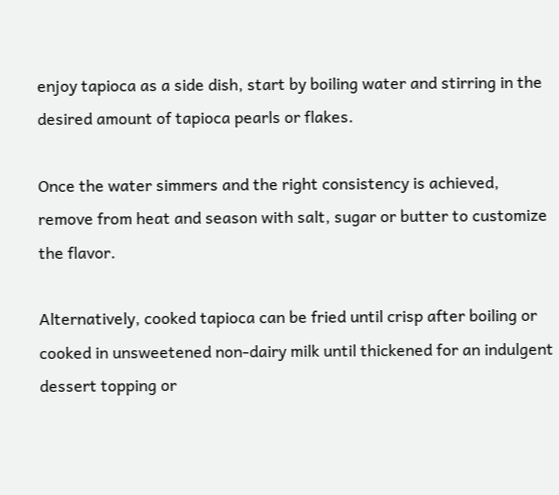enjoy tapioca as a side dish, start by boiling water and stirring in the desired amount of tapioca pearls or flakes.

Once the water simmers and the right consistency is achieved, remove from heat and season with salt, sugar or butter to customize the flavor.

Alternatively, cooked tapioca can be fried until crisp after boiling or cooked in unsweetened non-dairy milk until thickened for an indulgent dessert topping or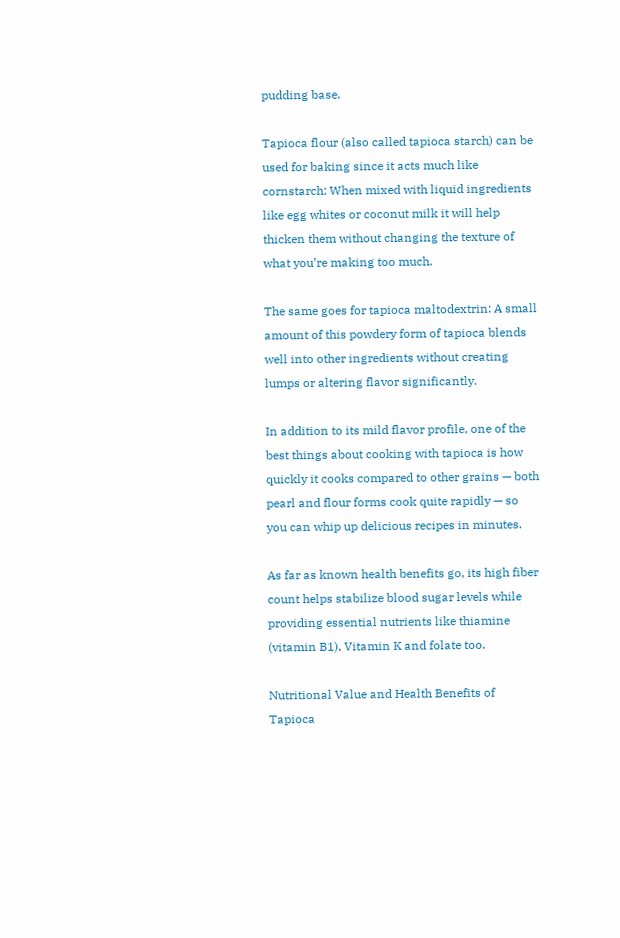pudding base.

Tapioca flour (also called tapioca starch) can be used for baking since it acts much like cornstarch: When mixed with liquid ingredients like egg whites or coconut milk it will help thicken them without changing the texture of what you’re making too much.

The same goes for tapioca maltodextrin: A small amount of this powdery form of tapioca blends well into other ingredients without creating lumps or altering flavor significantly.

In addition to its mild flavor profile, one of the best things about cooking with tapioca is how quickly it cooks compared to other grains — both pearl and flour forms cook quite rapidly — so you can whip up delicious recipes in minutes.

As far as known health benefits go, its high fiber count helps stabilize blood sugar levels while providing essential nutrients like thiamine (vitamin B1), Vitamin K and folate too.

Nutritional Value and Health Benefits of Tapioca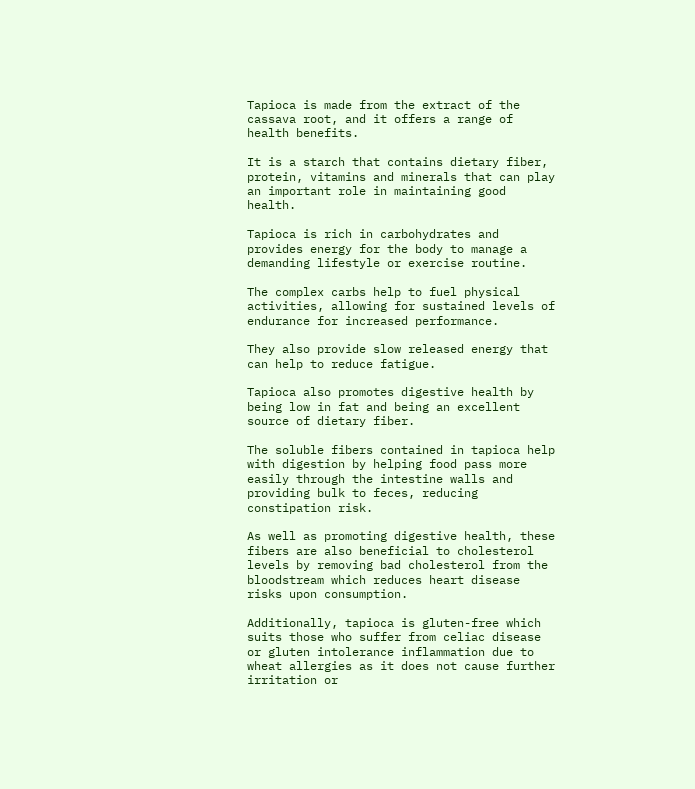Tapioca is made from the extract of the cassava root, and it offers a range of health benefits.

It is a starch that contains dietary fiber, protein, vitamins and minerals that can play an important role in maintaining good health.

Tapioca is rich in carbohydrates and provides energy for the body to manage a demanding lifestyle or exercise routine.

The complex carbs help to fuel physical activities, allowing for sustained levels of endurance for increased performance.

They also provide slow released energy that can help to reduce fatigue.

Tapioca also promotes digestive health by being low in fat and being an excellent source of dietary fiber.

The soluble fibers contained in tapioca help with digestion by helping food pass more easily through the intestine walls and providing bulk to feces, reducing constipation risk.

As well as promoting digestive health, these fibers are also beneficial to cholesterol levels by removing bad cholesterol from the bloodstream which reduces heart disease risks upon consumption.

Additionally, tapioca is gluten-free which suits those who suffer from celiac disease or gluten intolerance inflammation due to wheat allergies as it does not cause further irritation or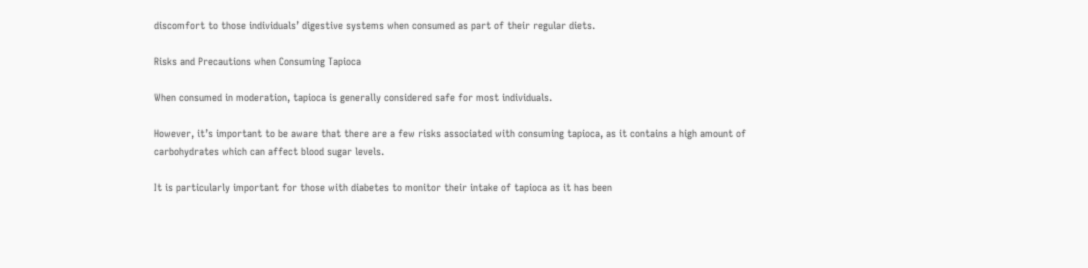discomfort to those individuals’ digestive systems when consumed as part of their regular diets.

Risks and Precautions when Consuming Tapioca

When consumed in moderation, tapioca is generally considered safe for most individuals.

However, it’s important to be aware that there are a few risks associated with consuming tapioca, as it contains a high amount of carbohydrates which can affect blood sugar levels.

It is particularly important for those with diabetes to monitor their intake of tapioca as it has been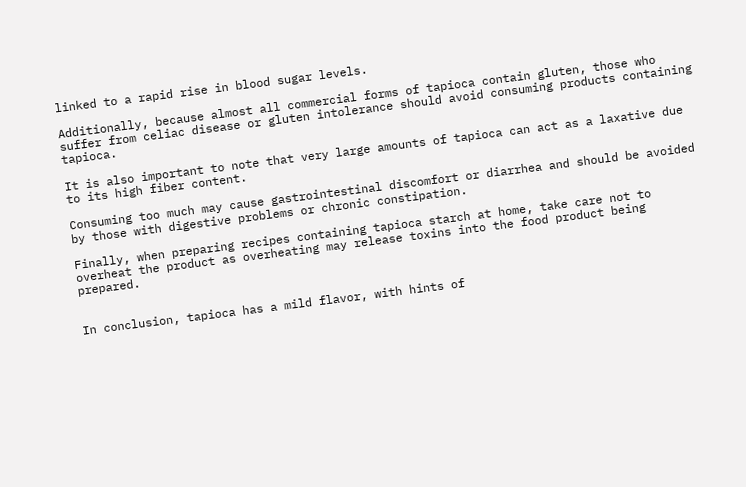linked to a rapid rise in blood sugar levels.

Additionally, because almost all commercial forms of tapioca contain gluten, those who suffer from celiac disease or gluten intolerance should avoid consuming products containing tapioca.

It is also important to note that very large amounts of tapioca can act as a laxative due to its high fiber content.

Consuming too much may cause gastrointestinal discomfort or diarrhea and should be avoided by those with digestive problems or chronic constipation.

Finally, when preparing recipes containing tapioca starch at home, take care not to overheat the product as overheating may release toxins into the food product being prepared.


In conclusion, tapioca has a mild flavor, with hints of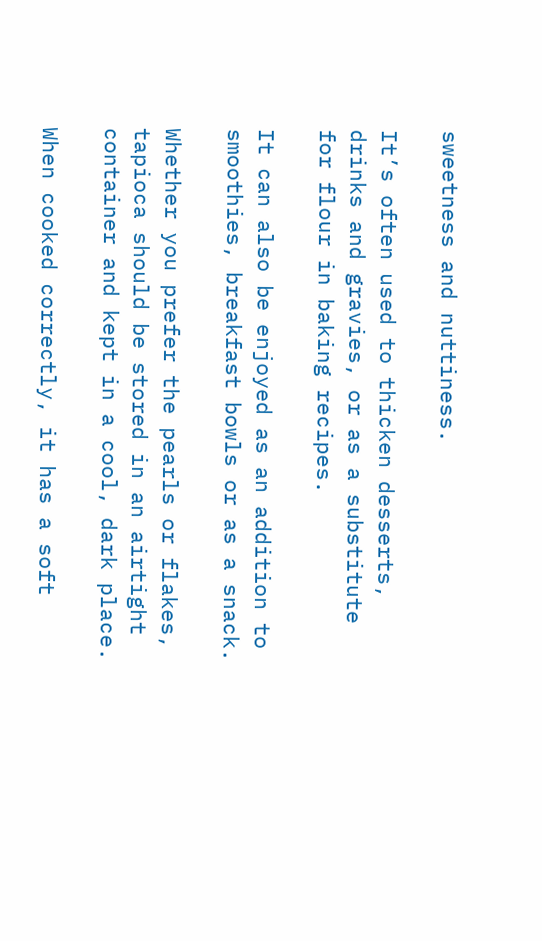sweetness and nuttiness.

It’s often used to thicken desserts, drinks and gravies, or as a substitute for flour in baking recipes.

It can also be enjoyed as an addition to smoothies, breakfast bowls or as a snack.

Whether you prefer the pearls or flakes, tapioca should be stored in an airtight container and kept in a cool, dark place.

When cooked correctly, it has a soft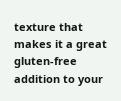texture that makes it a great gluten-free addition to your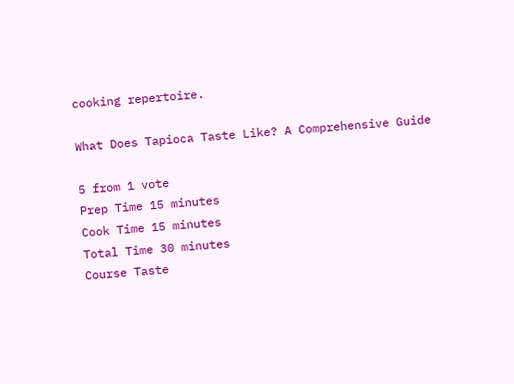cooking repertoire.

What Does Tapioca Taste Like? A Comprehensive Guide

5 from 1 vote
Prep Time 15 minutes
Cook Time 15 minutes
Total Time 30 minutes
Course Taste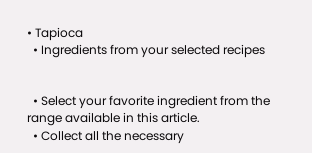• Tapioca
  • Ingredients from your selected recipes


  • Select your favorite ingredient from the range available in this article.
  • Collect all the necessary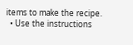items to make the recipe.
  • Use the instructions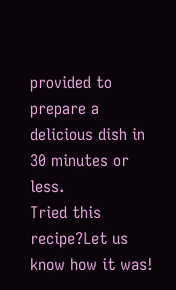provided to prepare a delicious dish in 30 minutes or less.
Tried this recipe?Let us know how it was!